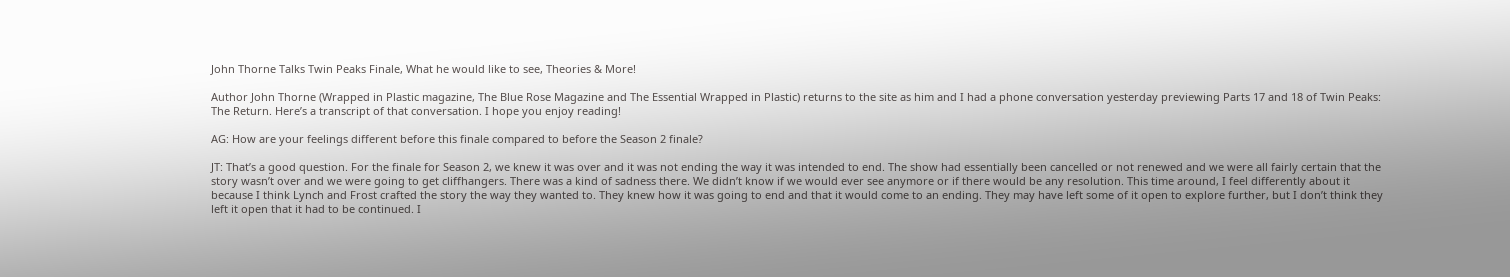John Thorne Talks Twin Peaks Finale, What he would like to see, Theories & More!

Author John Thorne (Wrapped in Plastic magazine, The Blue Rose Magazine and The Essential Wrapped in Plastic) returns to the site as him and I had a phone conversation yesterday previewing Parts 17 and 18 of Twin Peaks: The Return. Here’s a transcript of that conversation. I hope you enjoy reading!

AG: How are your feelings different before this finale compared to before the Season 2 finale?

JT: That’s a good question. For the finale for Season 2, we knew it was over and it was not ending the way it was intended to end. The show had essentially been cancelled or not renewed and we were all fairly certain that the story wasn’t over and we were going to get cliffhangers. There was a kind of sadness there. We didn’t know if we would ever see anymore or if there would be any resolution. This time around, I feel differently about it because I think Lynch and Frost crafted the story the way they wanted to. They knew how it was going to end and that it would come to an ending. They may have left some of it open to explore further, but I don’t think they left it open that it had to be continued. I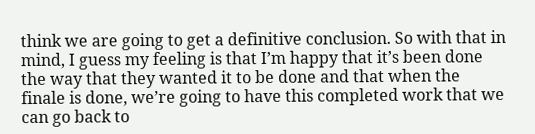think we are going to get a definitive conclusion. So with that in mind, I guess my feeling is that I’m happy that it’s been done the way that they wanted it to be done and that when the finale is done, we’re going to have this completed work that we can go back to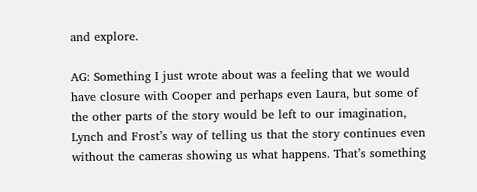and explore.

AG: Something I just wrote about was a feeling that we would have closure with Cooper and perhaps even Laura, but some of the other parts of the story would be left to our imagination, Lynch and Frost’s way of telling us that the story continues even without the cameras showing us what happens. That’s something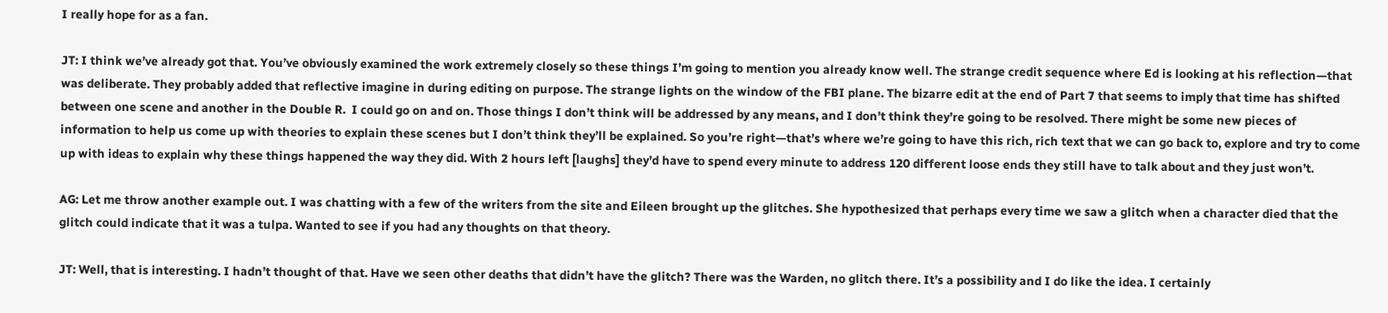I really hope for as a fan.

JT: I think we’ve already got that. You’ve obviously examined the work extremely closely so these things I’m going to mention you already know well. The strange credit sequence where Ed is looking at his reflection—that was deliberate. They probably added that reflective imagine in during editing on purpose. The strange lights on the window of the FBI plane. The bizarre edit at the end of Part 7 that seems to imply that time has shifted between one scene and another in the Double R.  I could go on and on. Those things I don’t think will be addressed by any means, and I don’t think they’re going to be resolved. There might be some new pieces of information to help us come up with theories to explain these scenes but I don’t think they’ll be explained. So you’re right—that’s where we’re going to have this rich, rich text that we can go back to, explore and try to come up with ideas to explain why these things happened the way they did. With 2 hours left [laughs] they’d have to spend every minute to address 120 different loose ends they still have to talk about and they just won’t.

AG: Let me throw another example out. I was chatting with a few of the writers from the site and Eileen brought up the glitches. She hypothesized that perhaps every time we saw a glitch when a character died that the glitch could indicate that it was a tulpa. Wanted to see if you had any thoughts on that theory.

JT: Well, that is interesting. I hadn’t thought of that. Have we seen other deaths that didn’t have the glitch? There was the Warden, no glitch there. It’s a possibility and I do like the idea. I certainly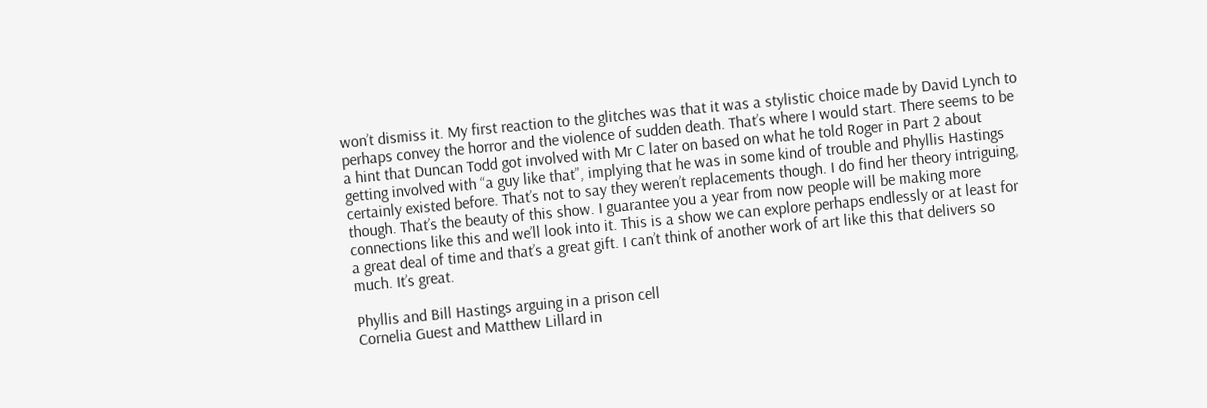won’t dismiss it. My first reaction to the glitches was that it was a stylistic choice made by David Lynch to perhaps convey the horror and the violence of sudden death. That’s where I would start. There seems to be a hint that Duncan Todd got involved with Mr C later on based on what he told Roger in Part 2 about getting involved with “a guy like that”, implying that he was in some kind of trouble and Phyllis Hastings certainly existed before. That’s not to say they weren’t replacements though. I do find her theory intriguing, though. That’s the beauty of this show. I guarantee you a year from now people will be making more connections like this and we’ll look into it. This is a show we can explore perhaps endlessly or at least for a great deal of time and that’s a great gift. I can’t think of another work of art like this that delivers so much. It’s great.

Phyllis and Bill Hastings arguing in a prison cell
Cornelia Guest and Matthew Lillard in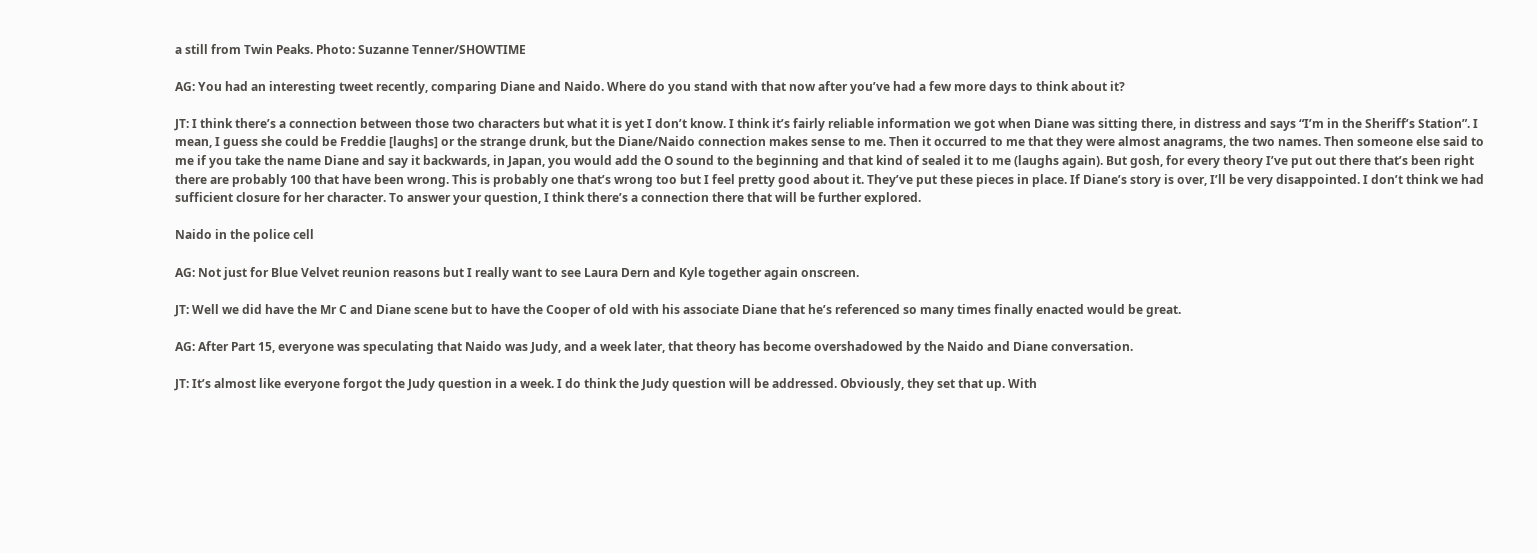a still from Twin Peaks. Photo: Suzanne Tenner/SHOWTIME

AG: You had an interesting tweet recently, comparing Diane and Naido. Where do you stand with that now after you’ve had a few more days to think about it?

JT: I think there’s a connection between those two characters but what it is yet I don’t know. I think it’s fairly reliable information we got when Diane was sitting there, in distress and says “I’m in the Sheriff’s Station”. I mean, I guess she could be Freddie [laughs] or the strange drunk, but the Diane/Naido connection makes sense to me. Then it occurred to me that they were almost anagrams, the two names. Then someone else said to me if you take the name Diane and say it backwards, in Japan, you would add the O sound to the beginning and that kind of sealed it to me (laughs again). But gosh, for every theory I’ve put out there that’s been right there are probably 100 that have been wrong. This is probably one that’s wrong too but I feel pretty good about it. They’ve put these pieces in place. If Diane’s story is over, I’ll be very disappointed. I don’t think we had sufficient closure for her character. To answer your question, I think there’s a connection there that will be further explored.

Naido in the police cell

AG: Not just for Blue Velvet reunion reasons but I really want to see Laura Dern and Kyle together again onscreen.

JT: Well we did have the Mr C and Diane scene but to have the Cooper of old with his associate Diane that he’s referenced so many times finally enacted would be great.

AG: After Part 15, everyone was speculating that Naido was Judy, and a week later, that theory has become overshadowed by the Naido and Diane conversation.

JT: It’s almost like everyone forgot the Judy question in a week. I do think the Judy question will be addressed. Obviously, they set that up. With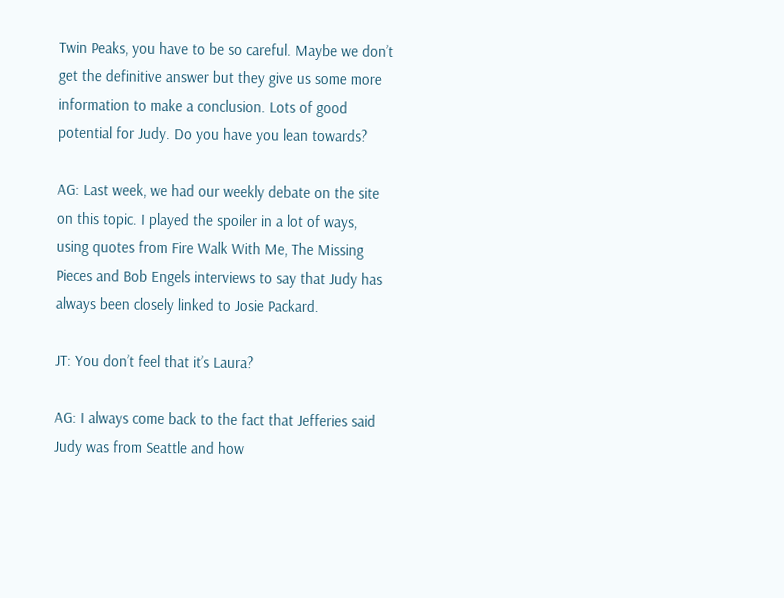Twin Peaks, you have to be so careful. Maybe we don’t get the definitive answer but they give us some more information to make a conclusion. Lots of good potential for Judy. Do you have you lean towards?

AG: Last week, we had our weekly debate on the site on this topic. I played the spoiler in a lot of ways, using quotes from Fire Walk With Me, The Missing Pieces and Bob Engels interviews to say that Judy has always been closely linked to Josie Packard.

JT: You don’t feel that it’s Laura?

AG: I always come back to the fact that Jefferies said Judy was from Seattle and how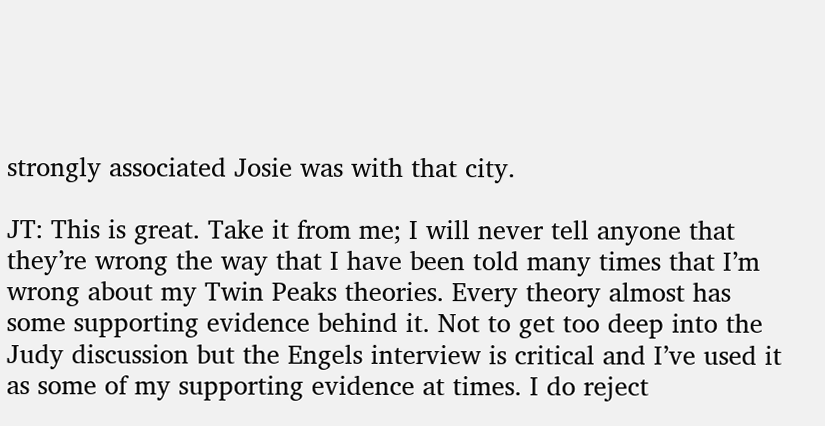strongly associated Josie was with that city.

JT: This is great. Take it from me; I will never tell anyone that they’re wrong the way that I have been told many times that I’m wrong about my Twin Peaks theories. Every theory almost has some supporting evidence behind it. Not to get too deep into the Judy discussion but the Engels interview is critical and I’ve used it as some of my supporting evidence at times. I do reject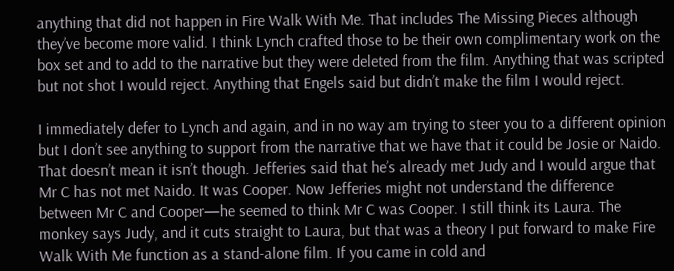anything that did not happen in Fire Walk With Me. That includes The Missing Pieces although they’ve become more valid. I think Lynch crafted those to be their own complimentary work on the box set and to add to the narrative but they were deleted from the film. Anything that was scripted but not shot I would reject. Anything that Engels said but didn’t make the film I would reject.

I immediately defer to Lynch and again, and in no way am trying to steer you to a different opinion but I don’t see anything to support from the narrative that we have that it could be Josie or Naido.  That doesn’t mean it isn’t though. Jefferies said that he’s already met Judy and I would argue that Mr C has not met Naido. It was Cooper. Now Jefferies might not understand the difference between Mr C and Cooper—he seemed to think Mr C was Cooper. I still think its Laura. The monkey says Judy, and it cuts straight to Laura, but that was a theory I put forward to make Fire Walk With Me function as a stand-alone film. If you came in cold and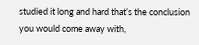studied it long and hard that’s the conclusion you would come away with,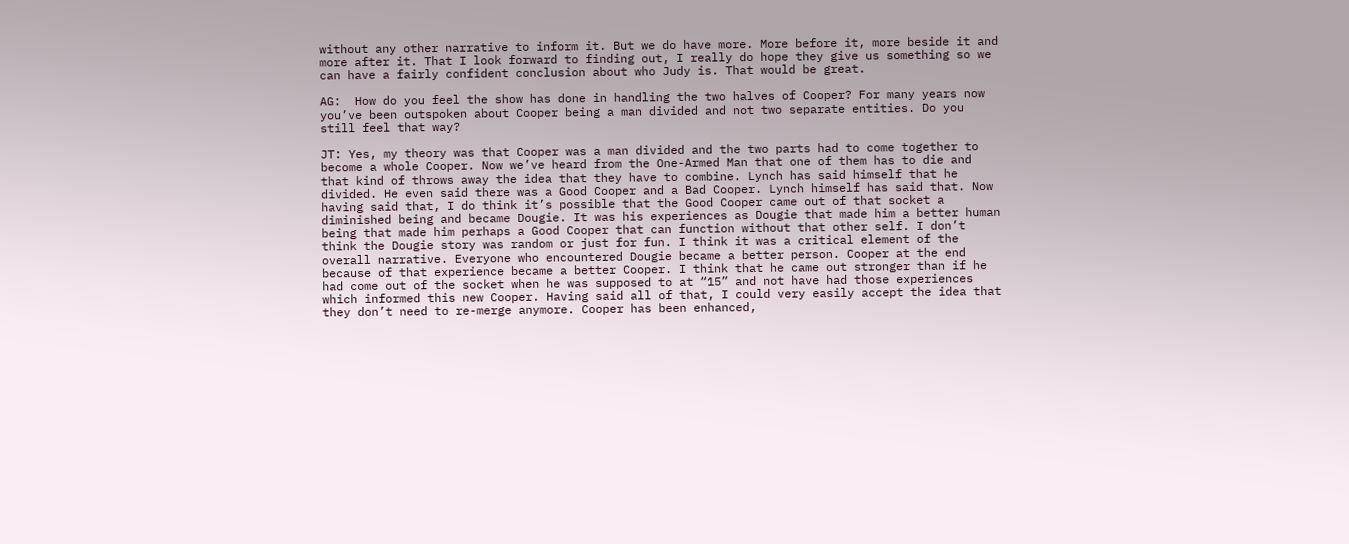without any other narrative to inform it. But we do have more. More before it, more beside it and more after it. That I look forward to finding out, I really do hope they give us something so we can have a fairly confident conclusion about who Judy is. That would be great.

AG:  How do you feel the show has done in handling the two halves of Cooper? For many years now you’ve been outspoken about Cooper being a man divided and not two separate entities. Do you still feel that way?

JT: Yes, my theory was that Cooper was a man divided and the two parts had to come together to become a whole Cooper. Now we’ve heard from the One-Armed Man that one of them has to die and that kind of throws away the idea that they have to combine. Lynch has said himself that he divided. He even said there was a Good Cooper and a Bad Cooper. Lynch himself has said that. Now having said that, I do think it’s possible that the Good Cooper came out of that socket a diminished being and became Dougie. It was his experiences as Dougie that made him a better human being that made him perhaps a Good Cooper that can function without that other self. I don’t think the Dougie story was random or just for fun. I think it was a critical element of the overall narrative. Everyone who encountered Dougie became a better person. Cooper at the end because of that experience became a better Cooper. I think that he came out stronger than if he had come out of the socket when he was supposed to at “15” and not have had those experiences which informed this new Cooper. Having said all of that, I could very easily accept the idea that they don’t need to re-merge anymore. Cooper has been enhanced,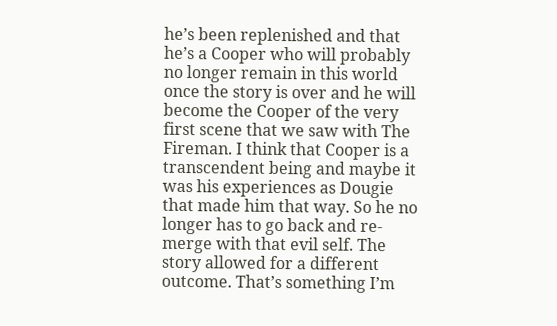he’s been replenished and that he’s a Cooper who will probably no longer remain in this world once the story is over and he will become the Cooper of the very first scene that we saw with The Fireman. I think that Cooper is a transcendent being and maybe it was his experiences as Dougie that made him that way. So he no longer has to go back and re-merge with that evil self. The story allowed for a different outcome. That’s something I’m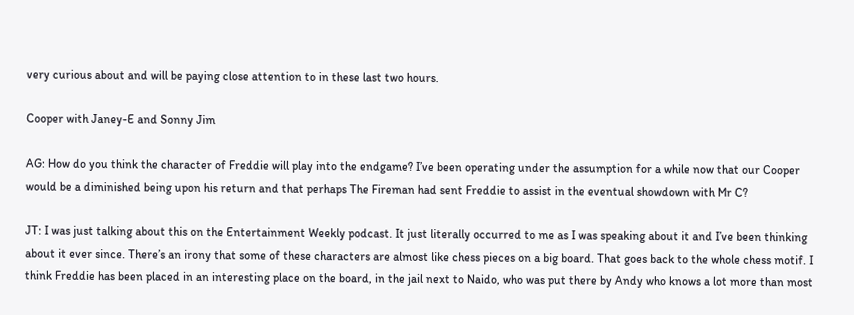very curious about and will be paying close attention to in these last two hours.

Cooper with Janey-E and Sonny Jim

AG: How do you think the character of Freddie will play into the endgame? I’ve been operating under the assumption for a while now that our Cooper would be a diminished being upon his return and that perhaps The Fireman had sent Freddie to assist in the eventual showdown with Mr C?

JT: I was just talking about this on the Entertainment Weekly podcast. It just literally occurred to me as I was speaking about it and I’ve been thinking about it ever since. There’s an irony that some of these characters are almost like chess pieces on a big board. That goes back to the whole chess motif. I think Freddie has been placed in an interesting place on the board, in the jail next to Naido, who was put there by Andy who knows a lot more than most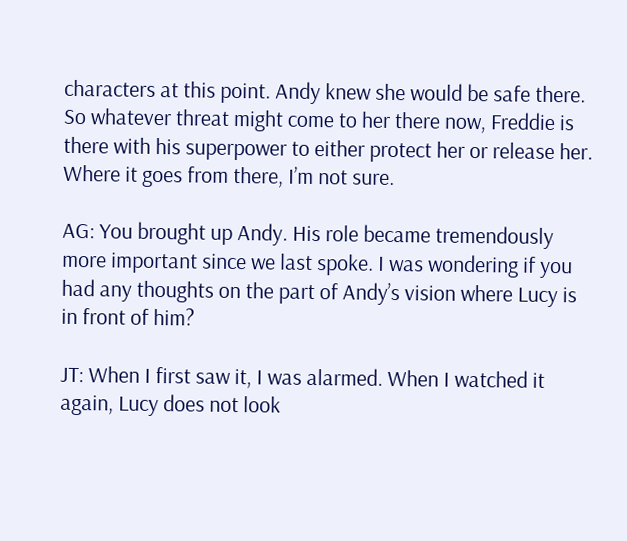characters at this point. Andy knew she would be safe there. So whatever threat might come to her there now, Freddie is there with his superpower to either protect her or release her. Where it goes from there, I’m not sure.

AG: You brought up Andy. His role became tremendously more important since we last spoke. I was wondering if you had any thoughts on the part of Andy’s vision where Lucy is in front of him?

JT: When I first saw it, I was alarmed. When I watched it again, Lucy does not look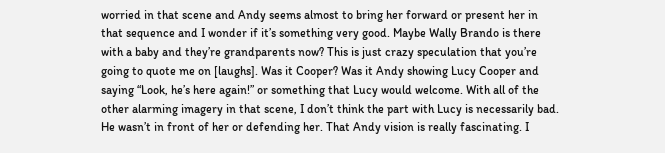worried in that scene and Andy seems almost to bring her forward or present her in that sequence and I wonder if it’s something very good. Maybe Wally Brando is there with a baby and they’re grandparents now? This is just crazy speculation that you’re going to quote me on [laughs]. Was it Cooper? Was it Andy showing Lucy Cooper and saying “Look, he’s here again!” or something that Lucy would welcome. With all of the other alarming imagery in that scene, I don’t think the part with Lucy is necessarily bad. He wasn’t in front of her or defending her. That Andy vision is really fascinating. I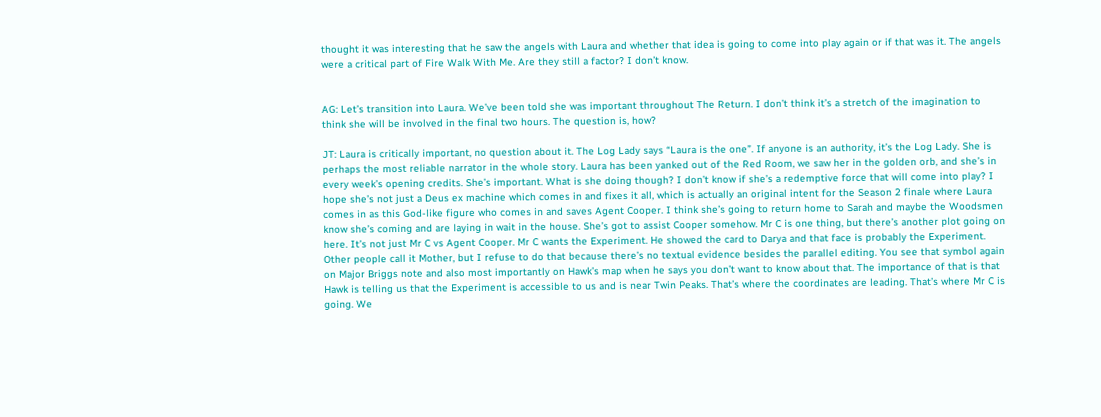thought it was interesting that he saw the angels with Laura and whether that idea is going to come into play again or if that was it. The angels were a critical part of Fire Walk With Me. Are they still a factor? I don’t know.


AG: Let’s transition into Laura. We’ve been told she was important throughout The Return. I don’t think it’s a stretch of the imagination to think she will be involved in the final two hours. The question is, how?

JT: Laura is critically important, no question about it. The Log Lady says “Laura is the one”. If anyone is an authority, it’s the Log Lady. She is perhaps the most reliable narrator in the whole story. Laura has been yanked out of the Red Room, we saw her in the golden orb, and she’s in every week’s opening credits. She’s important. What is she doing though? I don’t know if she’s a redemptive force that will come into play? I hope she’s not just a Deus ex machine which comes in and fixes it all, which is actually an original intent for the Season 2 finale where Laura comes in as this God-like figure who comes in and saves Agent Cooper. I think she’s going to return home to Sarah and maybe the Woodsmen know she’s coming and are laying in wait in the house. She’s got to assist Cooper somehow. Mr C is one thing, but there’s another plot going on here. It’s not just Mr C vs Agent Cooper. Mr C wants the Experiment. He showed the card to Darya and that face is probably the Experiment. Other people call it Mother, but I refuse to do that because there’s no textual evidence besides the parallel editing. You see that symbol again on Major Briggs note and also most importantly on Hawk’s map when he says you don’t want to know about that. The importance of that is that Hawk is telling us that the Experiment is accessible to us and is near Twin Peaks. That’s where the coordinates are leading. That’s where Mr C is going. We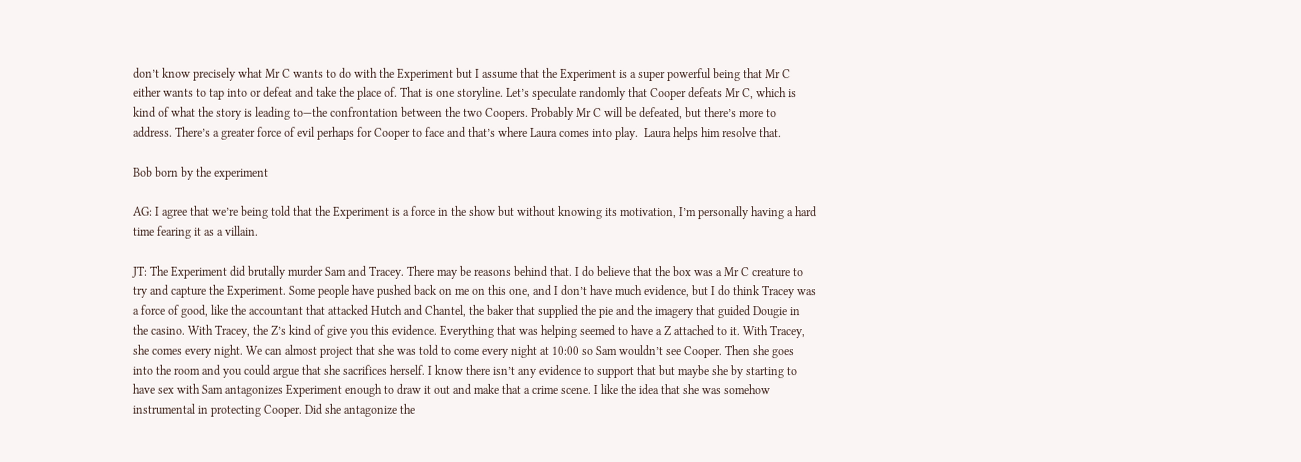don’t know precisely what Mr C wants to do with the Experiment but I assume that the Experiment is a super powerful being that Mr C either wants to tap into or defeat and take the place of. That is one storyline. Let’s speculate randomly that Cooper defeats Mr C, which is kind of what the story is leading to—the confrontation between the two Coopers. Probably Mr C will be defeated, but there’s more to address. There’s a greater force of evil perhaps for Cooper to face and that’s where Laura comes into play.  Laura helps him resolve that.

Bob born by the experiment

AG: I agree that we’re being told that the Experiment is a force in the show but without knowing its motivation, I’m personally having a hard time fearing it as a villain.

JT: The Experiment did brutally murder Sam and Tracey. There may be reasons behind that. I do believe that the box was a Mr C creature to try and capture the Experiment. Some people have pushed back on me on this one, and I don’t have much evidence, but I do think Tracey was a force of good, like the accountant that attacked Hutch and Chantel, the baker that supplied the pie and the imagery that guided Dougie in the casino. With Tracey, the Z’s kind of give you this evidence. Everything that was helping seemed to have a Z attached to it. With Tracey, she comes every night. We can almost project that she was told to come every night at 10:00 so Sam wouldn’t see Cooper. Then she goes into the room and you could argue that she sacrifices herself. I know there isn’t any evidence to support that but maybe she by starting to have sex with Sam antagonizes Experiment enough to draw it out and make that a crime scene. I like the idea that she was somehow instrumental in protecting Cooper. Did she antagonize the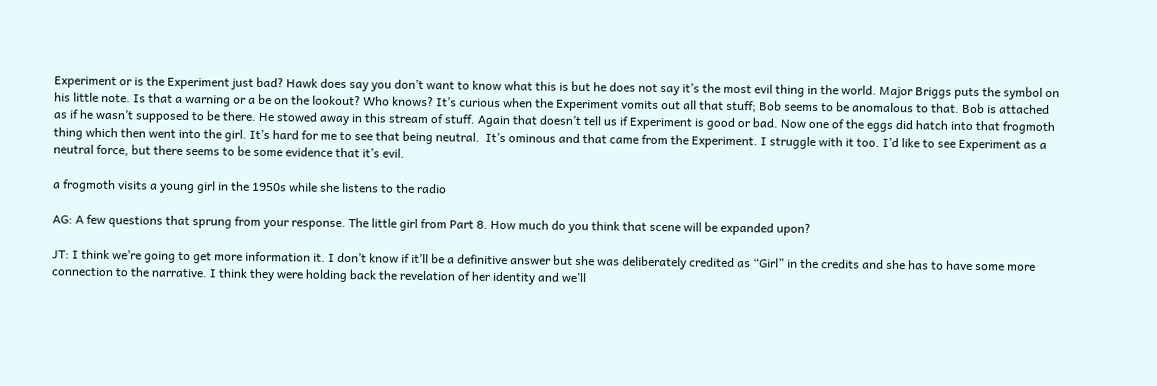Experiment or is the Experiment just bad? Hawk does say you don’t want to know what this is but he does not say it’s the most evil thing in the world. Major Briggs puts the symbol on his little note. Is that a warning or a be on the lookout? Who knows? It’s curious when the Experiment vomits out all that stuff; Bob seems to be anomalous to that. Bob is attached as if he wasn’t supposed to be there. He stowed away in this stream of stuff. Again that doesn’t tell us if Experiment is good or bad. Now one of the eggs did hatch into that frogmoth thing which then went into the girl. It’s hard for me to see that being neutral.  It’s ominous and that came from the Experiment. I struggle with it too. I’d like to see Experiment as a neutral force, but there seems to be some evidence that it’s evil.

a frogmoth visits a young girl in the 1950s while she listens to the radio

AG: A few questions that sprung from your response. The little girl from Part 8. How much do you think that scene will be expanded upon?

JT: I think we’re going to get more information it. I don’t know if it’ll be a definitive answer but she was deliberately credited as “Girl” in the credits and she has to have some more connection to the narrative. I think they were holding back the revelation of her identity and we’ll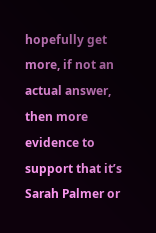hopefully get more, if not an actual answer, then more evidence to support that it’s Sarah Palmer or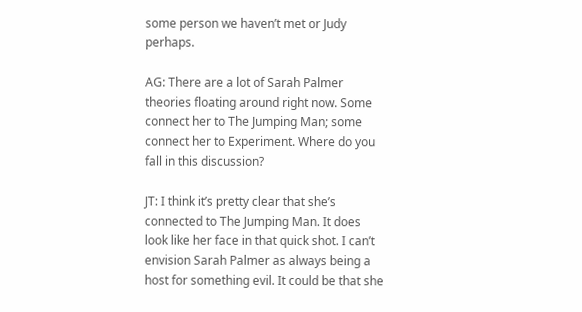some person we haven’t met or Judy perhaps.

AG: There are a lot of Sarah Palmer theories floating around right now. Some connect her to The Jumping Man; some connect her to Experiment. Where do you fall in this discussion?

JT: I think it’s pretty clear that she’s connected to The Jumping Man. It does look like her face in that quick shot. I can’t envision Sarah Palmer as always being a host for something evil. It could be that she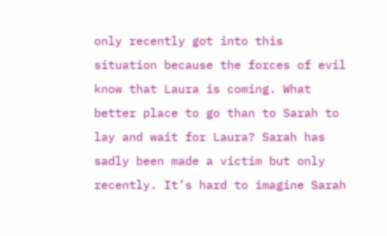only recently got into this situation because the forces of evil know that Laura is coming. What better place to go than to Sarah to lay and wait for Laura? Sarah has sadly been made a victim but only recently. It’s hard to imagine Sarah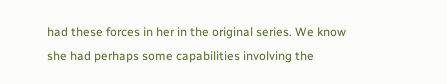had these forces in her in the original series. We know she had perhaps some capabilities involving the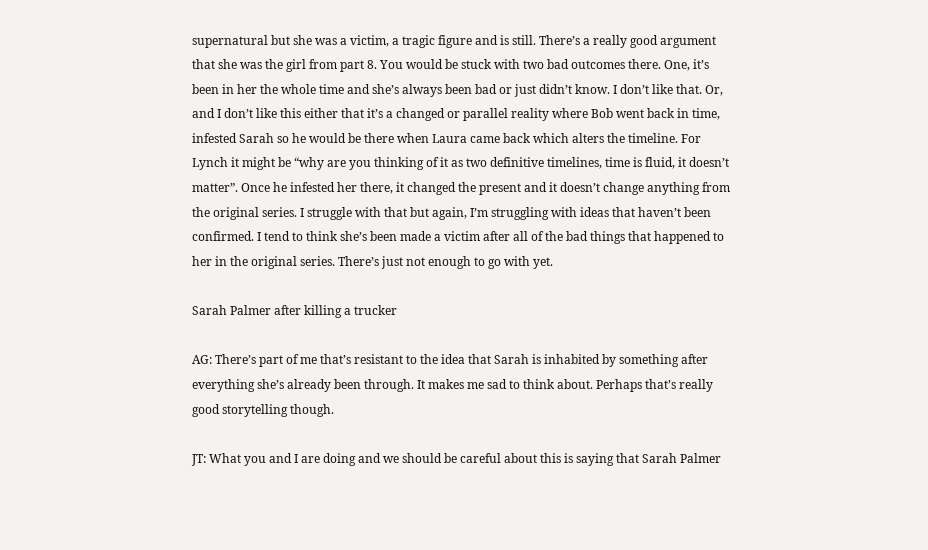supernatural but she was a victim, a tragic figure and is still. There’s a really good argument that she was the girl from part 8. You would be stuck with two bad outcomes there. One, it’s been in her the whole time and she’s always been bad or just didn’t know. I don’t like that. Or, and I don’t like this either that it’s a changed or parallel reality where Bob went back in time, infested Sarah so he would be there when Laura came back which alters the timeline. For Lynch it might be “why are you thinking of it as two definitive timelines, time is fluid, it doesn’t matter”. Once he infested her there, it changed the present and it doesn’t change anything from the original series. I struggle with that but again, I’m struggling with ideas that haven’t been confirmed. I tend to think she’s been made a victim after all of the bad things that happened to her in the original series. There’s just not enough to go with yet.

Sarah Palmer after killing a trucker

AG: There’s part of me that’s resistant to the idea that Sarah is inhabited by something after everything she’s already been through. It makes me sad to think about. Perhaps that’s really good storytelling though.

JT: What you and I are doing and we should be careful about this is saying that Sarah Palmer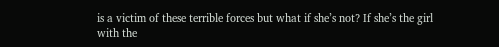is a victim of these terrible forces but what if she’s not? If she’s the girl with the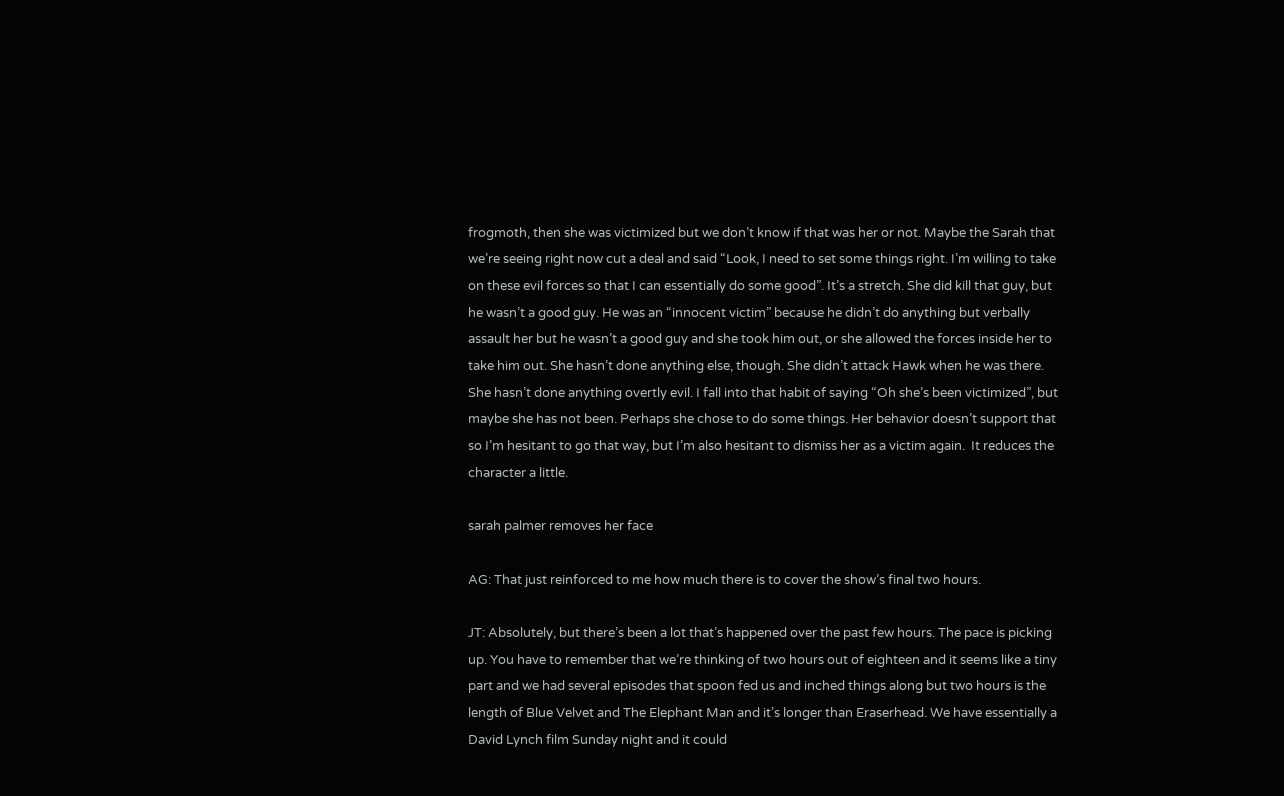frogmoth, then she was victimized but we don’t know if that was her or not. Maybe the Sarah that we’re seeing right now cut a deal and said “Look, I need to set some things right. I’m willing to take on these evil forces so that I can essentially do some good”. It’s a stretch. She did kill that guy, but he wasn’t a good guy. He was an “innocent victim” because he didn’t do anything but verbally assault her but he wasn’t a good guy and she took him out, or she allowed the forces inside her to take him out. She hasn’t done anything else, though. She didn’t attack Hawk when he was there. She hasn’t done anything overtly evil. I fall into that habit of saying “Oh she’s been victimized”, but maybe she has not been. Perhaps she chose to do some things. Her behavior doesn’t support that so I’m hesitant to go that way, but I’m also hesitant to dismiss her as a victim again.  It reduces the character a little.

sarah palmer removes her face

AG: That just reinforced to me how much there is to cover the show’s final two hours.

JT: Absolutely, but there’s been a lot that’s happened over the past few hours. The pace is picking up. You have to remember that we’re thinking of two hours out of eighteen and it seems like a tiny part and we had several episodes that spoon fed us and inched things along but two hours is the length of Blue Velvet and The Elephant Man and it’s longer than Eraserhead. We have essentially a David Lynch film Sunday night and it could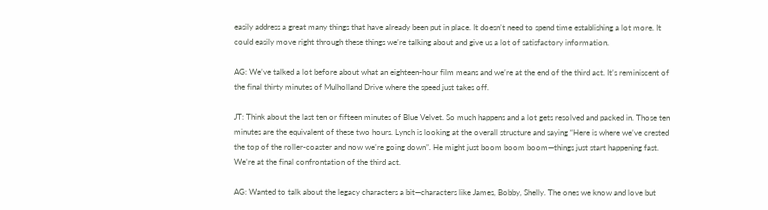easily address a great many things that have already been put in place. It doesn’t need to spend time establishing a lot more. It could easily move right through these things we’re talking about and give us a lot of satisfactory information.

AG: We’ve talked a lot before about what an eighteen-hour film means and we’re at the end of the third act. It’s reminiscent of the final thirty minutes of Mulholland Drive where the speed just takes off.

JT: Think about the last ten or fifteen minutes of Blue Velvet. So much happens and a lot gets resolved and packed in. Those ten minutes are the equivalent of these two hours. Lynch is looking at the overall structure and saying “Here is where we’ve crested the top of the roller-coaster and now we’re going down”. He might just boom boom boom—things just start happening fast. We’re at the final confrontation of the third act.

AG: Wanted to talk about the legacy characters a bit—characters like James, Bobby, Shelly. The ones we know and love but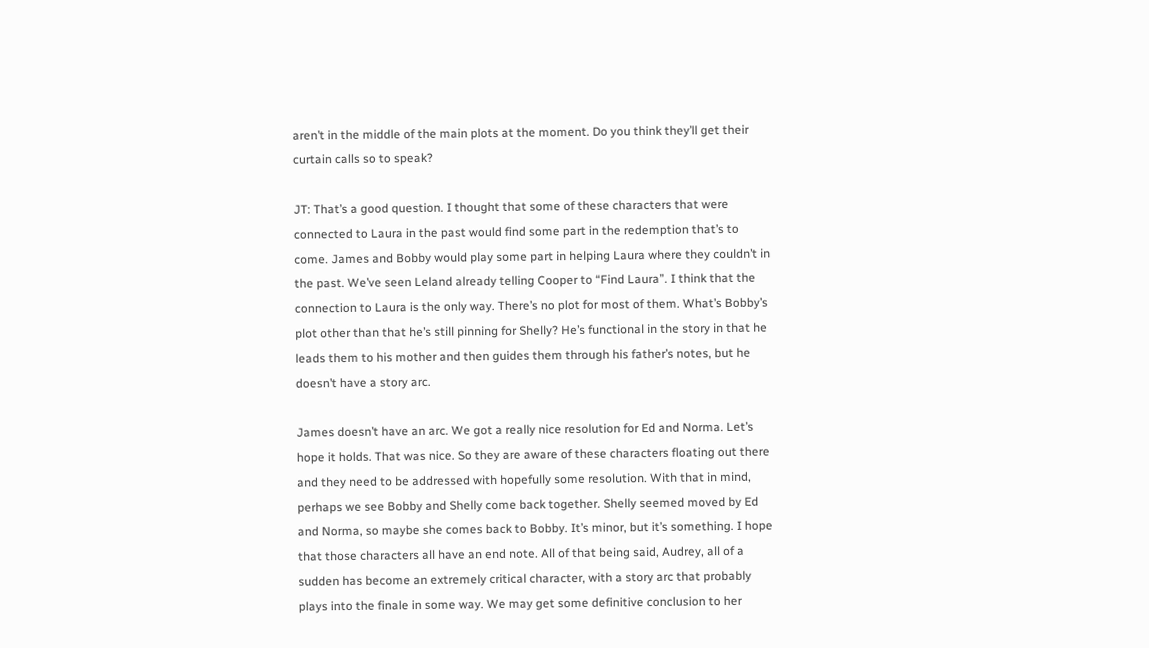aren’t in the middle of the main plots at the moment. Do you think they’ll get their curtain calls so to speak?

JT: That’s a good question. I thought that some of these characters that were connected to Laura in the past would find some part in the redemption that’s to come. James and Bobby would play some part in helping Laura where they couldn’t in the past. We’ve seen Leland already telling Cooper to “Find Laura”. I think that the connection to Laura is the only way. There’s no plot for most of them. What’s Bobby’s plot other than that he’s still pinning for Shelly? He’s functional in the story in that he leads them to his mother and then guides them through his father’s notes, but he doesn’t have a story arc.

James doesn’t have an arc. We got a really nice resolution for Ed and Norma. Let’s hope it holds. That was nice. So they are aware of these characters floating out there and they need to be addressed with hopefully some resolution. With that in mind, perhaps we see Bobby and Shelly come back together. Shelly seemed moved by Ed and Norma, so maybe she comes back to Bobby. It’s minor, but it’s something. I hope that those characters all have an end note. All of that being said, Audrey, all of a sudden has become an extremely critical character, with a story arc that probably plays into the finale in some way. We may get some definitive conclusion to her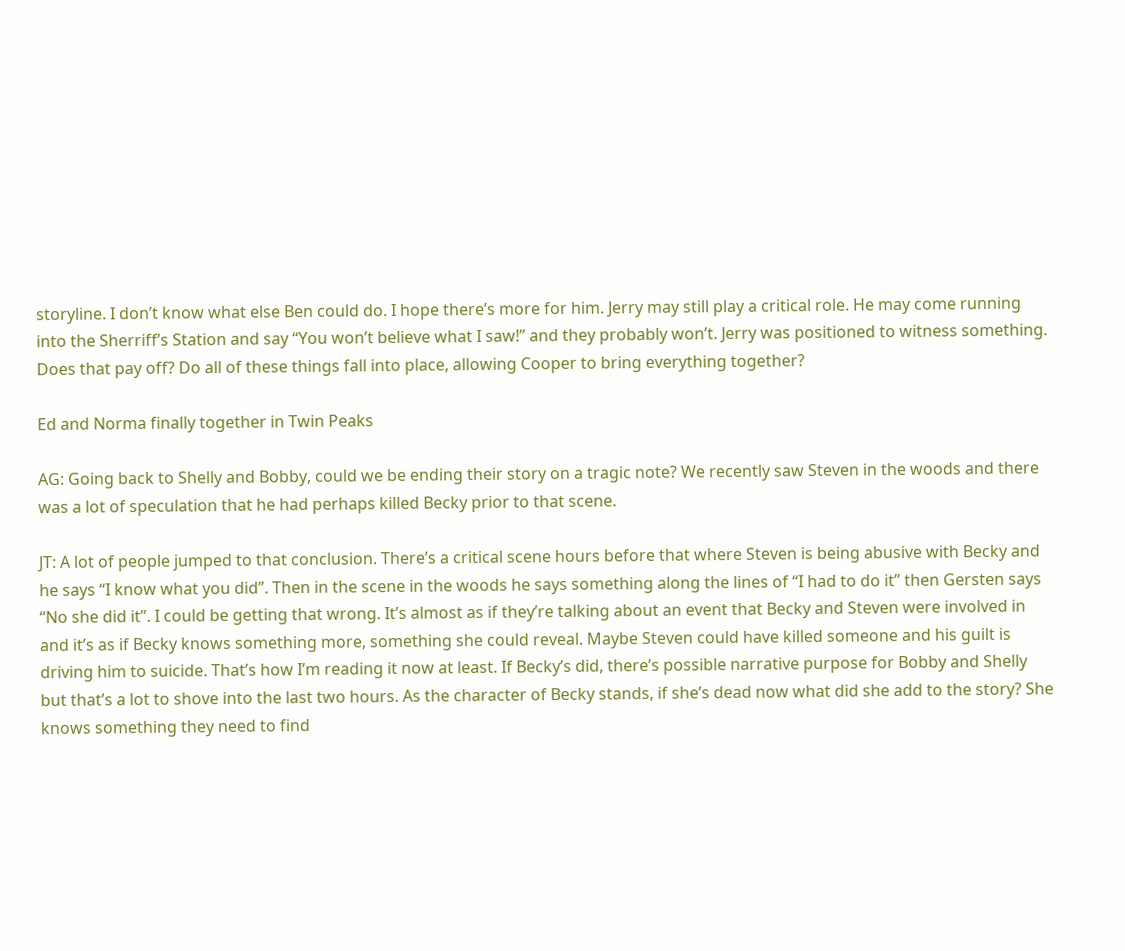storyline. I don’t know what else Ben could do. I hope there’s more for him. Jerry may still play a critical role. He may come running into the Sherriff’s Station and say “You won’t believe what I saw!” and they probably won’t. Jerry was positioned to witness something. Does that pay off? Do all of these things fall into place, allowing Cooper to bring everything together?

Ed and Norma finally together in Twin Peaks

AG: Going back to Shelly and Bobby, could we be ending their story on a tragic note? We recently saw Steven in the woods and there was a lot of speculation that he had perhaps killed Becky prior to that scene.

JT: A lot of people jumped to that conclusion. There’s a critical scene hours before that where Steven is being abusive with Becky and he says “I know what you did”. Then in the scene in the woods he says something along the lines of “I had to do it” then Gersten says “No she did it”. I could be getting that wrong. It’s almost as if they’re talking about an event that Becky and Steven were involved in and it’s as if Becky knows something more, something she could reveal. Maybe Steven could have killed someone and his guilt is driving him to suicide. That’s how I’m reading it now at least. If Becky’s did, there’s possible narrative purpose for Bobby and Shelly but that’s a lot to shove into the last two hours. As the character of Becky stands, if she’s dead now what did she add to the story? She knows something they need to find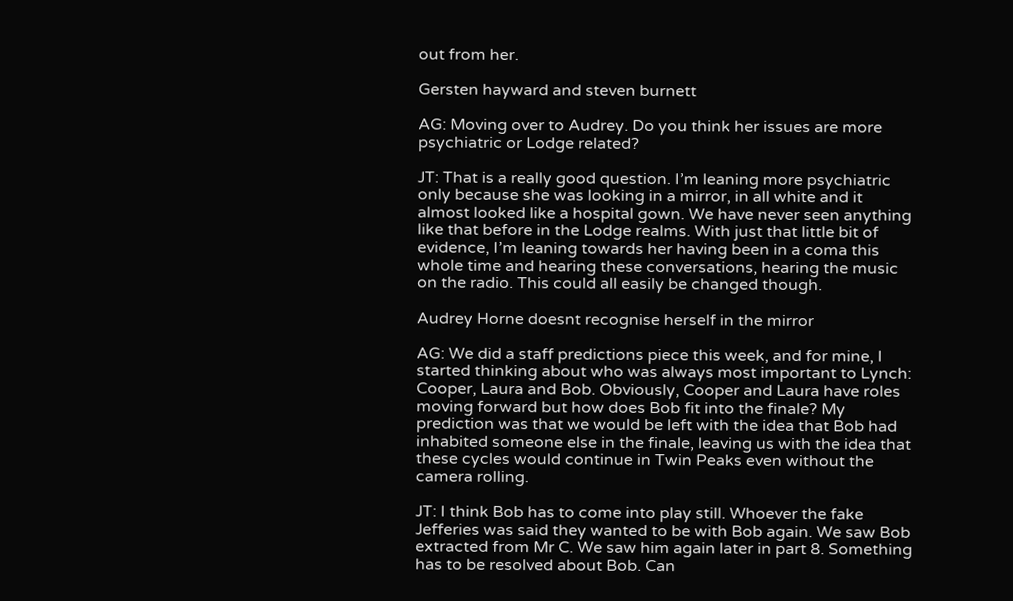out from her.

Gersten hayward and steven burnett

AG: Moving over to Audrey. Do you think her issues are more psychiatric or Lodge related?

JT: That is a really good question. I’m leaning more psychiatric only because she was looking in a mirror, in all white and it almost looked like a hospital gown. We have never seen anything like that before in the Lodge realms. With just that little bit of evidence, I’m leaning towards her having been in a coma this whole time and hearing these conversations, hearing the music on the radio. This could all easily be changed though.

Audrey Horne doesnt recognise herself in the mirror

AG: We did a staff predictions piece this week, and for mine, I started thinking about who was always most important to Lynch: Cooper, Laura and Bob. Obviously, Cooper and Laura have roles moving forward but how does Bob fit into the finale? My prediction was that we would be left with the idea that Bob had inhabited someone else in the finale, leaving us with the idea that these cycles would continue in Twin Peaks even without the camera rolling.

JT: I think Bob has to come into play still. Whoever the fake Jefferies was said they wanted to be with Bob again. We saw Bob extracted from Mr C. We saw him again later in part 8. Something has to be resolved about Bob. Can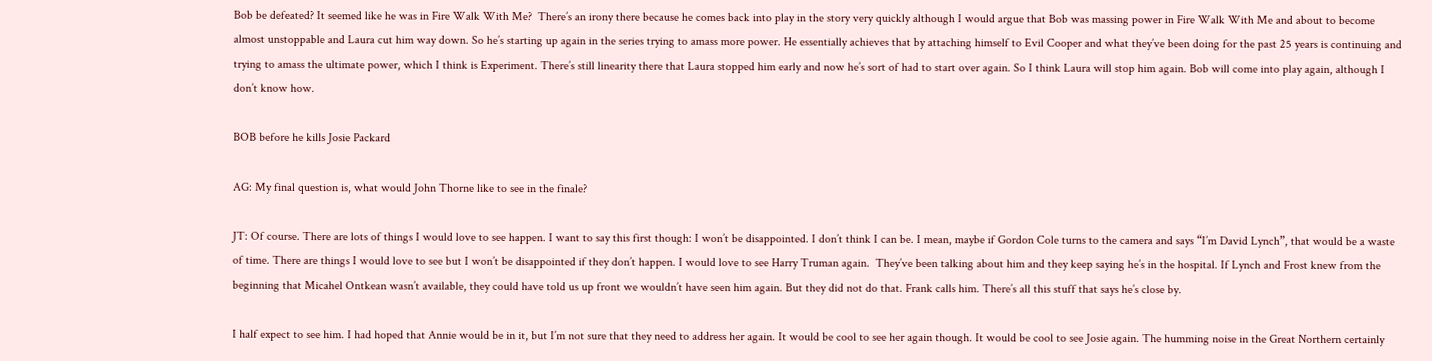Bob be defeated? It seemed like he was in Fire Walk With Me?  There’s an irony there because he comes back into play in the story very quickly although I would argue that Bob was massing power in Fire Walk With Me and about to become almost unstoppable and Laura cut him way down. So he’s starting up again in the series trying to amass more power. He essentially achieves that by attaching himself to Evil Cooper and what they’ve been doing for the past 25 years is continuing and trying to amass the ultimate power, which I think is Experiment. There’s still linearity there that Laura stopped him early and now he’s sort of had to start over again. So I think Laura will stop him again. Bob will come into play again, although I don’t know how.

BOB before he kills Josie Packard

AG: My final question is, what would John Thorne like to see in the finale?

JT: Of course. There are lots of things I would love to see happen. I want to say this first though: I won’t be disappointed. I don’t think I can be. I mean, maybe if Gordon Cole turns to the camera and says “I’m David Lynch”, that would be a waste of time. There are things I would love to see but I won’t be disappointed if they don’t happen. I would love to see Harry Truman again.  They’ve been talking about him and they keep saying he’s in the hospital. If Lynch and Frost knew from the beginning that Micahel Ontkean wasn’t available, they could have told us up front we wouldn’t have seen him again. But they did not do that. Frank calls him. There’s all this stuff that says he’s close by.

I half expect to see him. I had hoped that Annie would be in it, but I’m not sure that they need to address her again. It would be cool to see her again though. It would be cool to see Josie again. The humming noise in the Great Northern certainly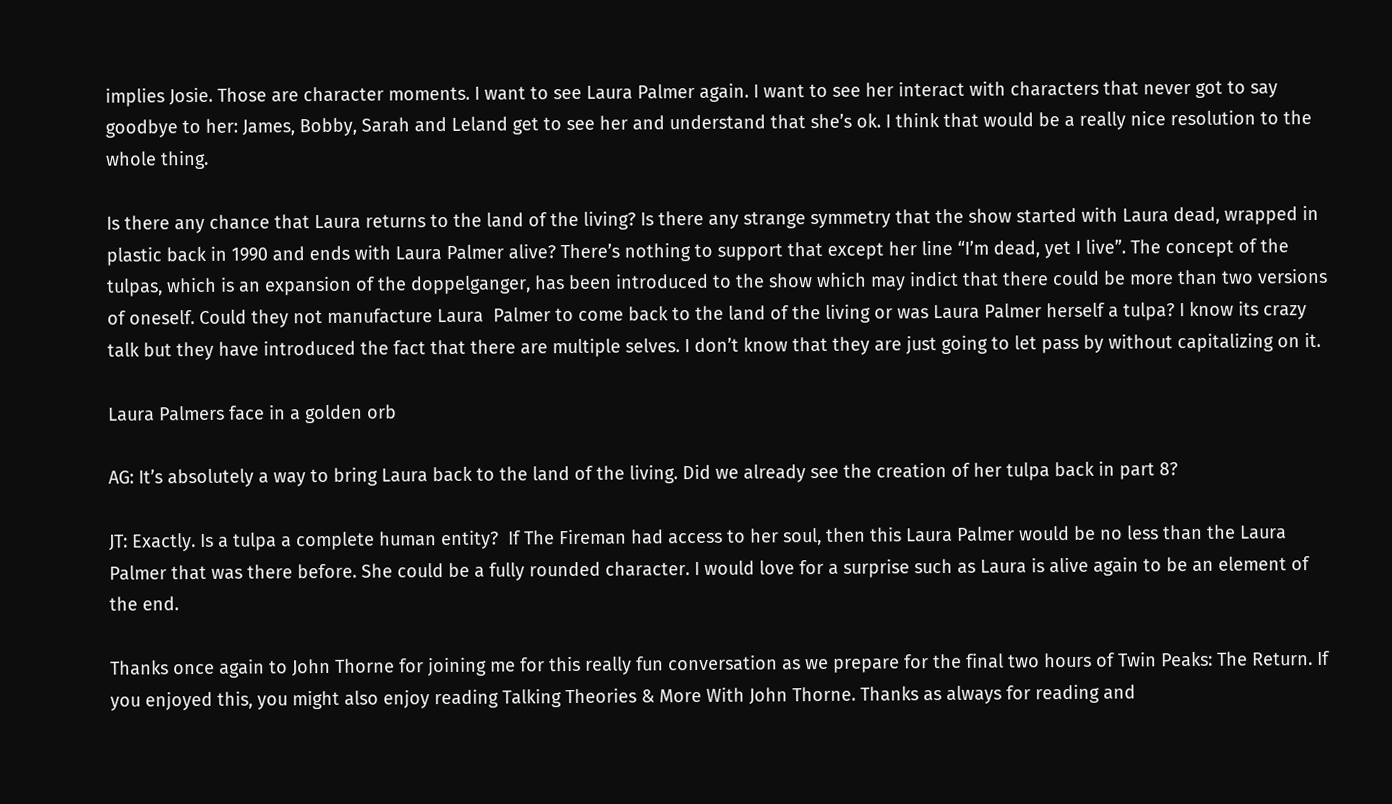implies Josie. Those are character moments. I want to see Laura Palmer again. I want to see her interact with characters that never got to say goodbye to her: James, Bobby, Sarah and Leland get to see her and understand that she’s ok. I think that would be a really nice resolution to the whole thing.

Is there any chance that Laura returns to the land of the living? Is there any strange symmetry that the show started with Laura dead, wrapped in plastic back in 1990 and ends with Laura Palmer alive? There’s nothing to support that except her line “I’m dead, yet I live”. The concept of the tulpas, which is an expansion of the doppelganger, has been introduced to the show which may indict that there could be more than two versions of oneself. Could they not manufacture Laura  Palmer to come back to the land of the living or was Laura Palmer herself a tulpa? I know its crazy talk but they have introduced the fact that there are multiple selves. I don’t know that they are just going to let pass by without capitalizing on it.

Laura Palmers face in a golden orb

AG: It’s absolutely a way to bring Laura back to the land of the living. Did we already see the creation of her tulpa back in part 8?

JT: Exactly. Is a tulpa a complete human entity?  If The Fireman had access to her soul, then this Laura Palmer would be no less than the Laura Palmer that was there before. She could be a fully rounded character. I would love for a surprise such as Laura is alive again to be an element of the end.

Thanks once again to John Thorne for joining me for this really fun conversation as we prepare for the final two hours of Twin Peaks: The Return. If you enjoyed this, you might also enjoy reading Talking Theories & More With John Thorne. Thanks as always for reading and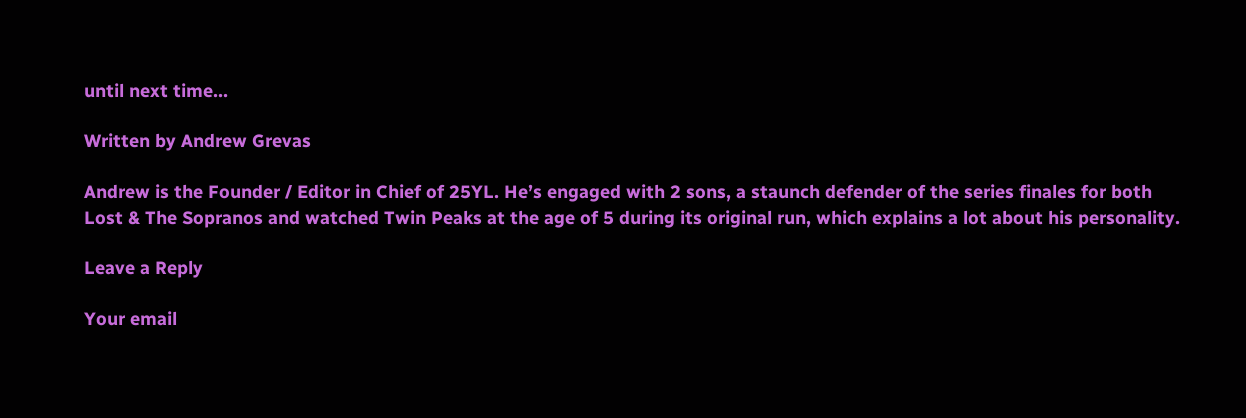until next time…

Written by Andrew Grevas

Andrew is the Founder / Editor in Chief of 25YL. He’s engaged with 2 sons, a staunch defender of the series finales for both Lost & The Sopranos and watched Twin Peaks at the age of 5 during its original run, which explains a lot about his personality.

Leave a Reply

Your email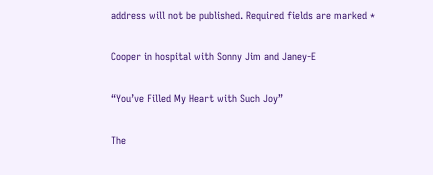address will not be published. Required fields are marked *

Cooper in hospital with Sonny Jim and Janey-E

“You’ve Filled My Heart with Such Joy”

The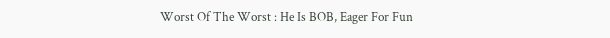Worst Of The Worst : He Is BOB, Eager For Fun